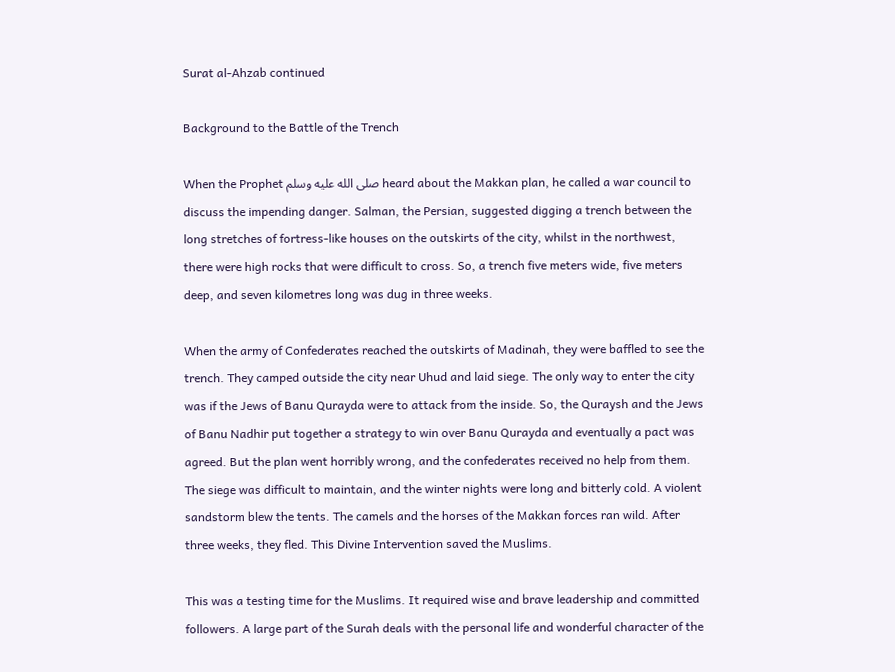Surat al-Ahzab continued

Background to the Battle of the Trench

When the Prophet صلى الله عليه وسلم heard about the Makkan plan, he called a war council to discuss the impending danger. Salman, the Persian, suggested digging a trench between the long stretches of fortress-like houses on the outskirts of the city, whilst in the northwest, there were high rocks that were difficult to cross. So, a trench five meters wide, five meters deep, and seven kilometres long was dug in three weeks.

When the army of Confederates reached the outskirts of Madinah, they were baffled to see the trench. They camped outside the city near Uhud and laid siege. The only way to enter the city was if the Jews of Banu Qurayda were to attack from the inside. So, the Quraysh and the Jews of Banu Nadhir put together a strategy to win over Banu Qurayda and eventually a pact was agreed. But the plan went horribly wrong, and the confederates received no help from them. The siege was difficult to maintain, and the winter nights were long and bitterly cold. A violent sandstorm blew the tents. The camels and the horses of the Makkan forces ran wild. After three weeks, they fled. This Divine Intervention saved the Muslims.

This was a testing time for the Muslims. It required wise and brave leadership and committed followers. A large part of the Surah deals with the personal life and wonderful character of the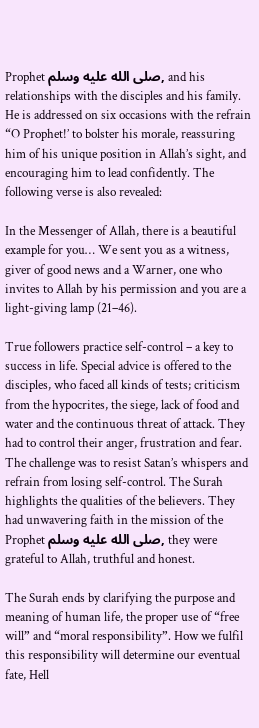Prophet صلى الله عليه وسلم, and his relationships with the disciples and his family. He is addressed on six occasions with the refrain “O Prophet!’ to bolster his morale, reassuring him of his unique position in Allah’s sight, and encouraging him to lead confidently. The following verse is also revealed:

In the Messenger of Allah, there is a beautiful example for you… We sent you as a witness, giver of good news and a Warner, one who invites to Allah by his permission and you are a light-giving lamp (21–46).

True followers practice self-control – a key to success in life. Special advice is offered to the disciples, who faced all kinds of tests; criticism from the hypocrites, the siege, lack of food and water and the continuous threat of attack. They had to control their anger, frustration and fear. The challenge was to resist Satan’s whispers and refrain from losing self-control. The Surah highlights the qualities of the believers. They had unwavering faith in the mission of the Prophet صلى الله عليه وسلم, they were grateful to Allah, truthful and honest.

The Surah ends by clarifying the purpose and meaning of human life, the proper use of “free will” and “moral responsibility”. How we fulfil this responsibility will determine our eventual fate, Hell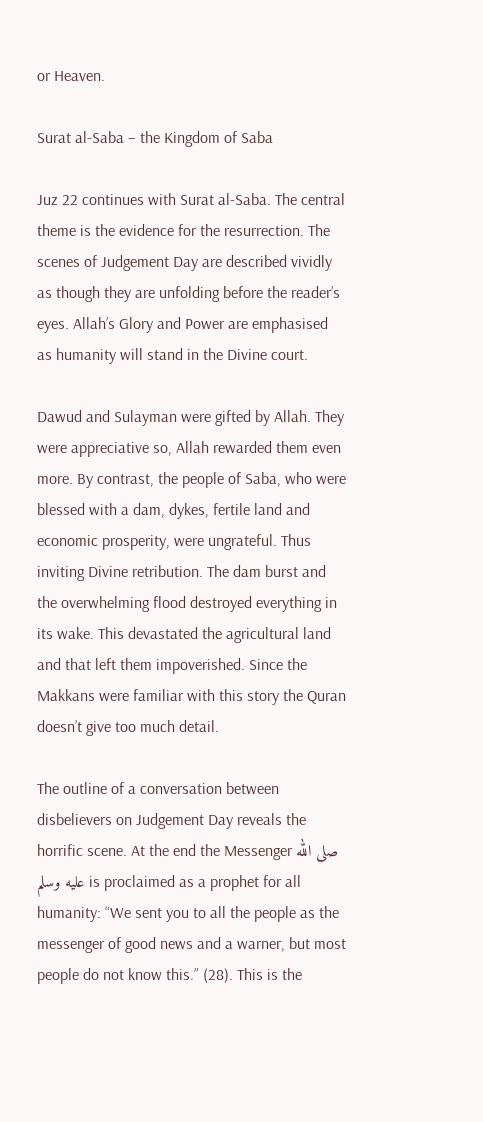or Heaven.

Surat al-Saba – the Kingdom of Saba

Juz 22 continues with Surat al-Saba. The central theme is the evidence for the resurrection. The scenes of Judgement Day are described vividly as though they are unfolding before the reader’s eyes. Allah’s Glory and Power are emphasised as humanity will stand in the Divine court.

Dawud and Sulayman were gifted by Allah. They were appreciative so, Allah rewarded them even more. By contrast, the people of Saba, who were blessed with a dam, dykes, fertile land and economic prosperity, were ungrateful. Thus inviting Divine retribution. The dam burst and the overwhelming flood destroyed everything in its wake. This devastated the agricultural land and that left them impoverished. Since the Makkans were familiar with this story the Quran doesn’t give too much detail.

The outline of a conversation between disbelievers on Judgement Day reveals the horrific scene. At the end the Messenger صلى الله عليه وسلم is proclaimed as a prophet for all humanity: “We sent you to all the people as the messenger of good news and a warner, but most people do not know this.” (28). This is the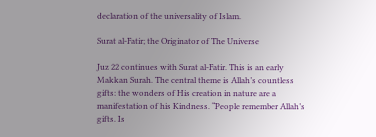declaration of the universality of Islam.

Surat al-Fatir; the Originator of The Universe

Juz 22 continues with Surat al-Fatir. This is an early Makkan Surah. The central theme is Allah’s countless gifts: the wonders of His creation in nature are a manifestation of his Kindness. “People remember Allah’s gifts. Is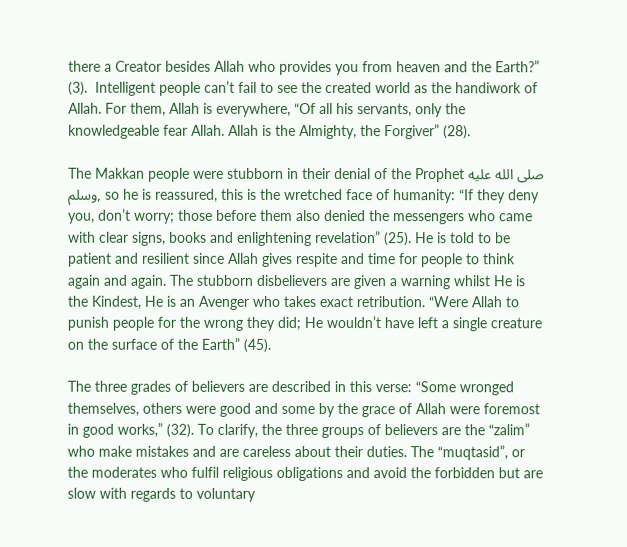there a Creator besides Allah who provides you from heaven and the Earth?” (3).  Intelligent people can’t fail to see the created world as the handiwork of Allah. For them, Allah is everywhere, “Of all his servants, only the knowledgeable fear Allah. Allah is the Almighty, the Forgiver” (28).

The Makkan people were stubborn in their denial of the Prophet صلى الله عليه وسلم, so he is reassured, this is the wretched face of humanity: “If they deny you, don’t worry; those before them also denied the messengers who came with clear signs, books and enlightening revelation” (25). He is told to be patient and resilient since Allah gives respite and time for people to think again and again. The stubborn disbelievers are given a warning whilst He is the Kindest, He is an Avenger who takes exact retribution. “Were Allah to punish people for the wrong they did; He wouldn’t have left a single creature on the surface of the Earth” (45).

The three grades of believers are described in this verse: “Some wronged themselves, others were good and some by the grace of Allah were foremost in good works,” (32). To clarify, the three groups of believers are the “zalim” who make mistakes and are careless about their duties. The “muqtasid”, or the moderates who fulfil religious obligations and avoid the forbidden but are slow with regards to voluntary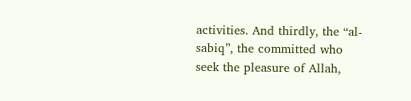activities. And thirdly, the “al-sabiq”, the committed who seek the pleasure of Allah,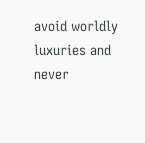avoid worldly luxuries and never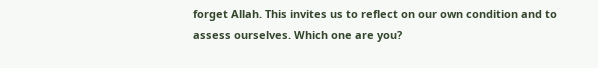forget Allah. This invites us to reflect on our own condition and to assess ourselves. Which one are you?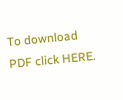To download PDF click HERE.